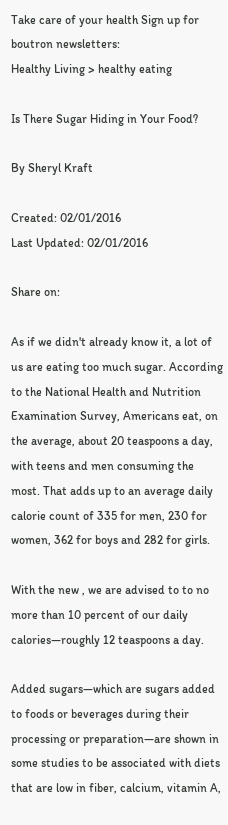Take care of your health Sign up for boutron newsletters:
Healthy Living > healthy eating

Is There Sugar Hiding in Your Food?

By Sheryl Kraft

Created: 02/01/2016
Last Updated: 02/01/2016

Share on:

As if we didn't already know it, a lot of us are eating too much sugar. According to the National Health and Nutrition Examination Survey, Americans eat, on the average, about 20 teaspoons a day, with teens and men consuming the most. That adds up to an average daily calorie count of 335 for men, 230 for women, 362 for boys and 282 for girls.

With the new , we are advised to to no more than 10 percent of our daily calories—roughly 12 teaspoons a day.

Added sugars—which are sugars added to foods or beverages during their processing or preparation—are shown in some studies to be associated with diets that are low in fiber, calcium, vitamin A,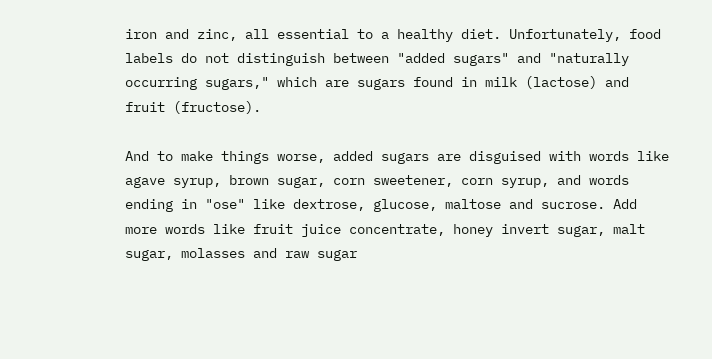iron and zinc, all essential to a healthy diet. Unfortunately, food labels do not distinguish between "added sugars" and "naturally occurring sugars," which are sugars found in milk (lactose) and fruit (fructose).

And to make things worse, added sugars are disguised with words like agave syrup, brown sugar, corn sweetener, corn syrup, and words ending in "ose" like dextrose, glucose, maltose and sucrose. Add more words like fruit juice concentrate, honey invert sugar, malt sugar, molasses and raw sugar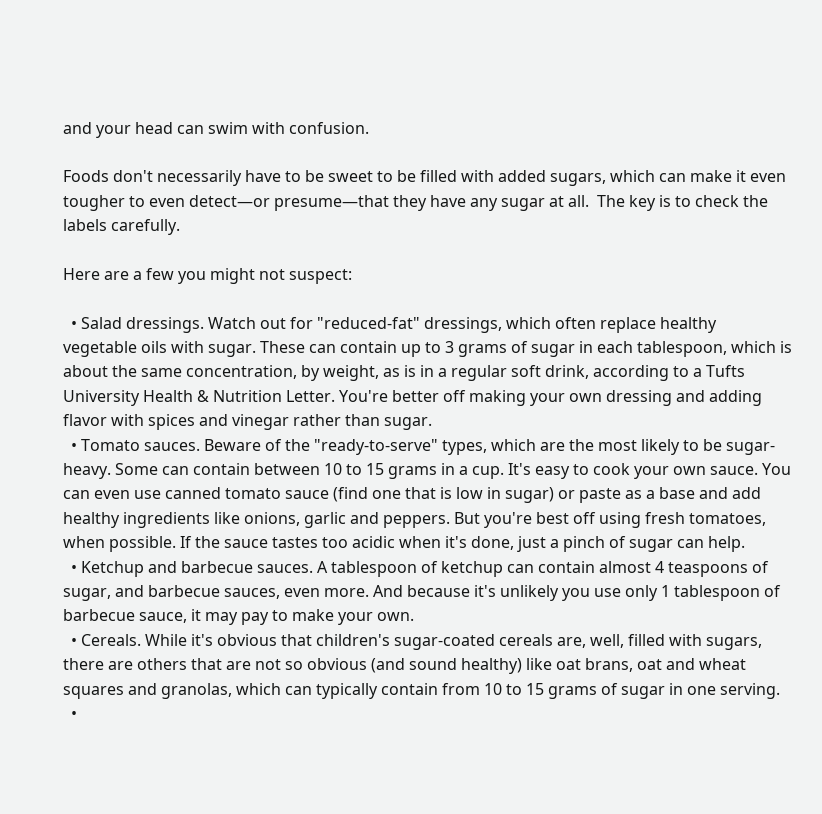and your head can swim with confusion.

Foods don't necessarily have to be sweet to be filled with added sugars, which can make it even tougher to even detect—or presume—that they have any sugar at all.  The key is to check the labels carefully.

Here are a few you might not suspect:

  • Salad dressings. Watch out for "reduced-fat" dressings, which often replace healthy vegetable oils with sugar. These can contain up to 3 grams of sugar in each tablespoon, which is about the same concentration, by weight, as is in a regular soft drink, according to a Tufts University Health & Nutrition Letter. You're better off making your own dressing and adding flavor with spices and vinegar rather than sugar.
  • Tomato sauces. Beware of the "ready-to-serve" types, which are the most likely to be sugar-heavy. Some can contain between 10 to 15 grams in a cup. It's easy to cook your own sauce. You can even use canned tomato sauce (find one that is low in sugar) or paste as a base and add healthy ingredients like onions, garlic and peppers. But you're best off using fresh tomatoes, when possible. If the sauce tastes too acidic when it's done, just a pinch of sugar can help.
  • Ketchup and barbecue sauces. A tablespoon of ketchup can contain almost 4 teaspoons of sugar, and barbecue sauces, even more. And because it's unlikely you use only 1 tablespoon of barbecue sauce, it may pay to make your own.
  • Cereals. While it's obvious that children's sugar-coated cereals are, well, filled with sugars, there are others that are not so obvious (and sound healthy) like oat brans, oat and wheat squares and granolas, which can typically contain from 10 to 15 grams of sugar in one serving.
  •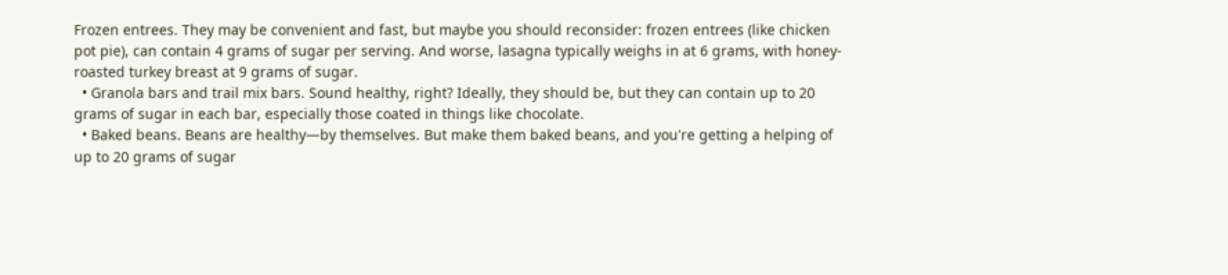Frozen entrees. They may be convenient and fast, but maybe you should reconsider: frozen entrees (like chicken pot pie), can contain 4 grams of sugar per serving. And worse, lasagna typically weighs in at 6 grams, with honey-roasted turkey breast at 9 grams of sugar.
  • Granola bars and trail mix bars. Sound healthy, right? Ideally, they should be, but they can contain up to 20 grams of sugar in each bar, especially those coated in things like chocolate.
  • Baked beans. Beans are healthy—by themselves. But make them baked beans, and you're getting a helping of up to 20 grams of sugar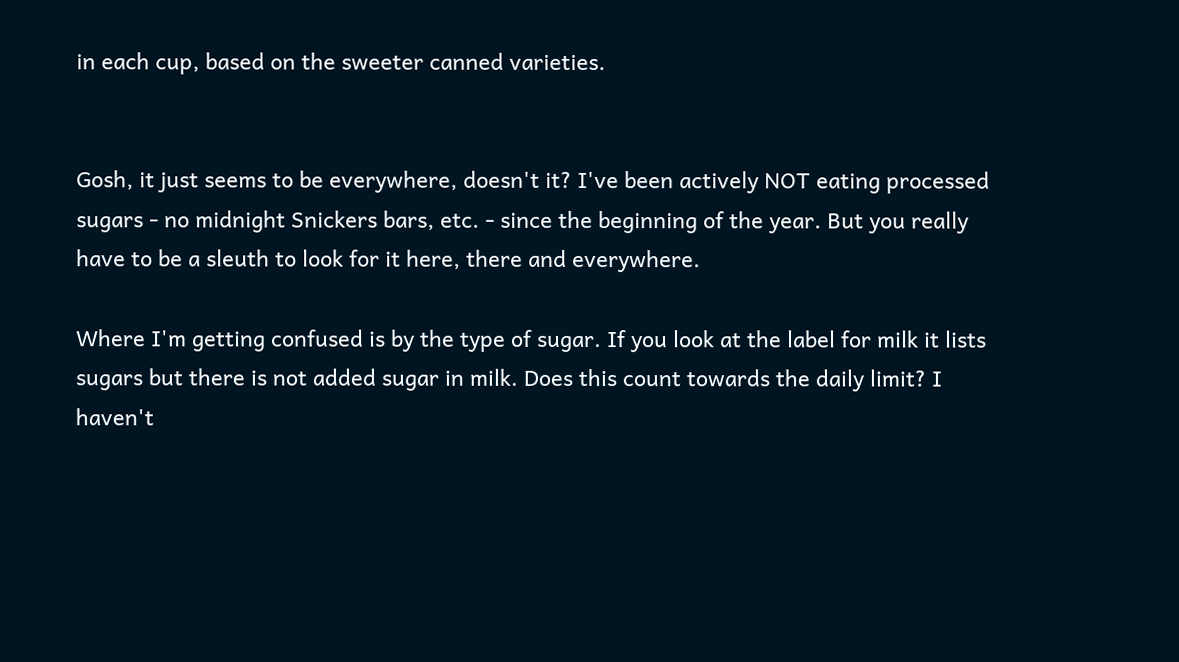in each cup, based on the sweeter canned varieties.


Gosh, it just seems to be everywhere, doesn't it? I've been actively NOT eating processed sugars - no midnight Snickers bars, etc. - since the beginning of the year. But you really have to be a sleuth to look for it here, there and everywhere.

Where I'm getting confused is by the type of sugar. If you look at the label for milk it lists sugars but there is not added sugar in milk. Does this count towards the daily limit? I haven't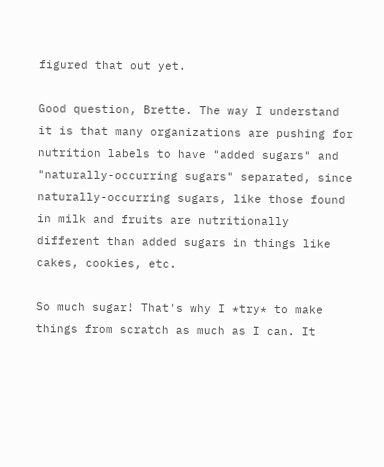figured that out yet.

Good question, Brette. The way I understand it is that many organizations are pushing for nutrition labels to have "added sugars" and "naturally-occurring sugars" separated, since naturally-occurring sugars, like those found in milk and fruits are nutritionally different than added sugars in things like cakes, cookies, etc.

So much sugar! That's why I *try* to make things from scratch as much as I can. It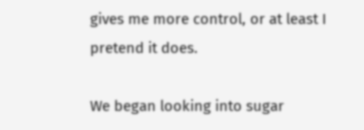gives me more control, or at least I pretend it does.

We began looking into sugar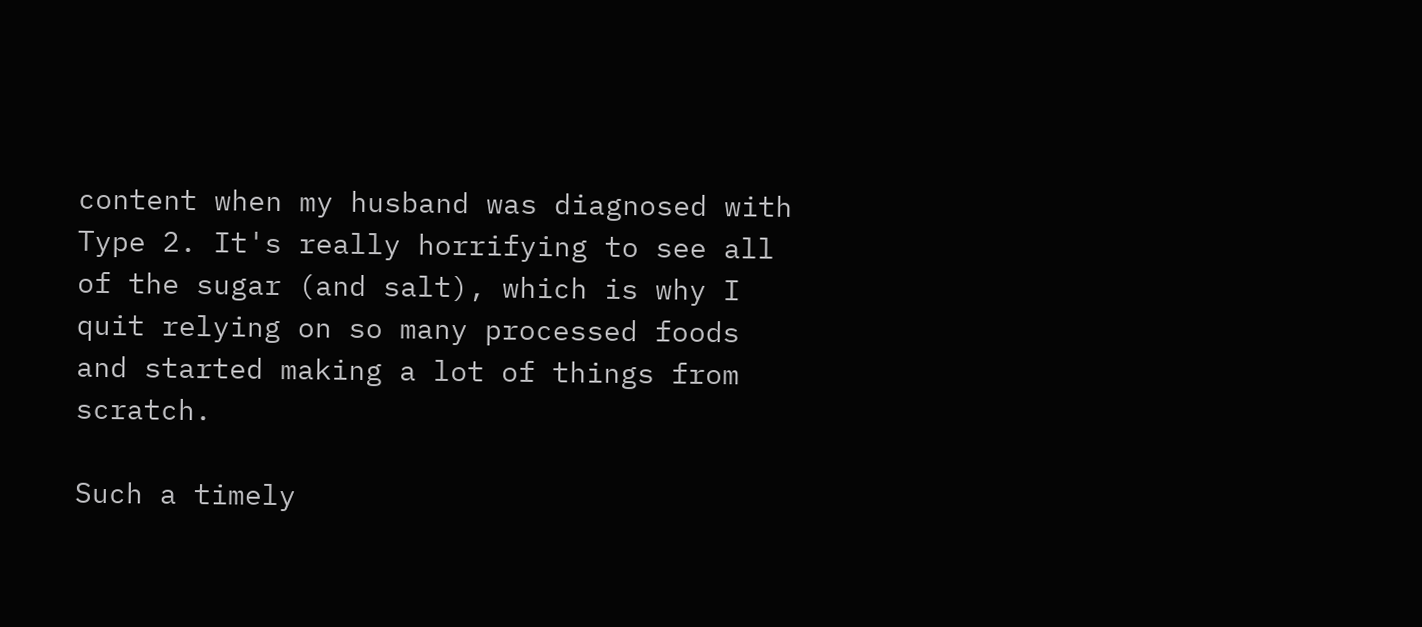content when my husband was diagnosed with Type 2. It's really horrifying to see all of the sugar (and salt), which is why I quit relying on so many processed foods and started making a lot of things from scratch.

Such a timely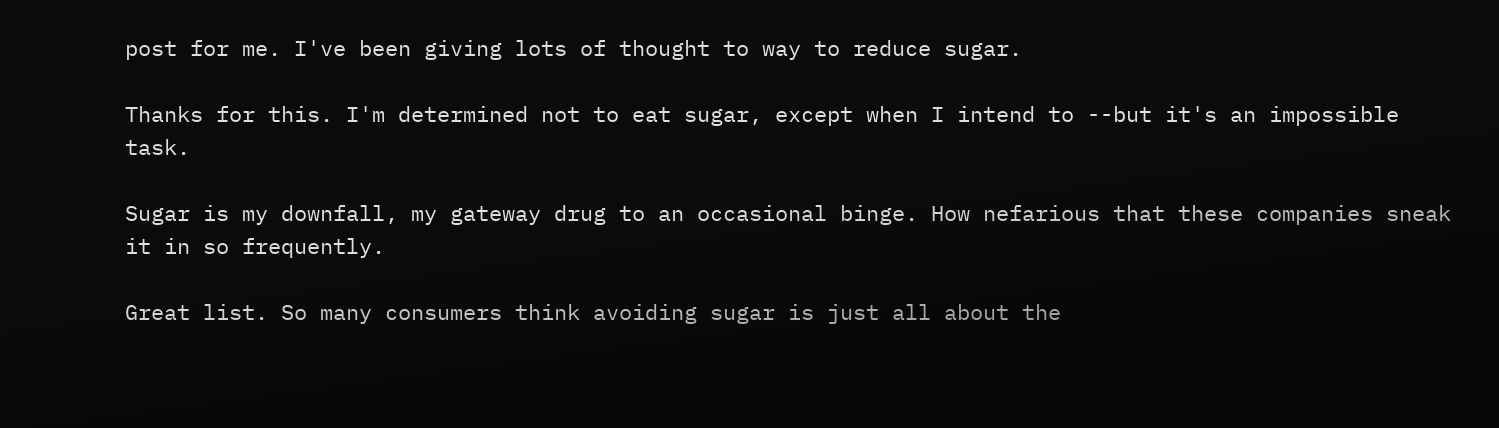post for me. I've been giving lots of thought to way to reduce sugar.

Thanks for this. I'm determined not to eat sugar, except when I intend to --but it's an impossible task.

Sugar is my downfall, my gateway drug to an occasional binge. How nefarious that these companies sneak it in so frequently.

Great list. So many consumers think avoiding sugar is just all about the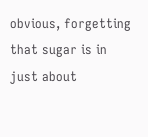obvious, forgetting that sugar is in just about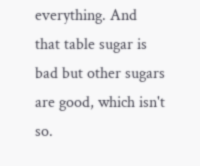everything. And that table sugar is bad but other sugars are good, which isn't so.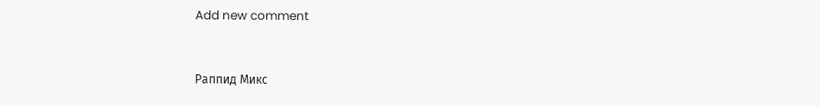Add new comment


Раппид Микс